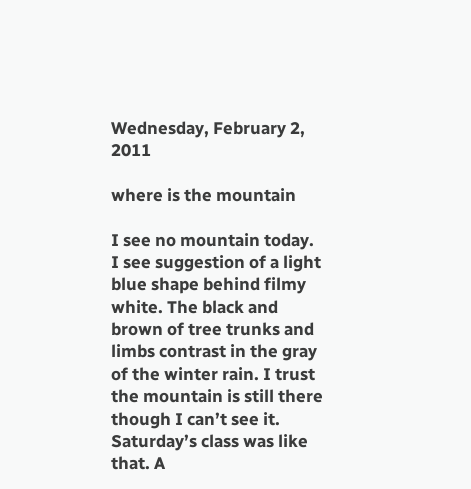Wednesday, February 2, 2011

where is the mountain

I see no mountain today. I see suggestion of a light blue shape behind filmy white. The black and brown of tree trunks and limbs contrast in the gray of the winter rain. I trust the mountain is still there though I can’t see it.
Saturday’s class was like that. A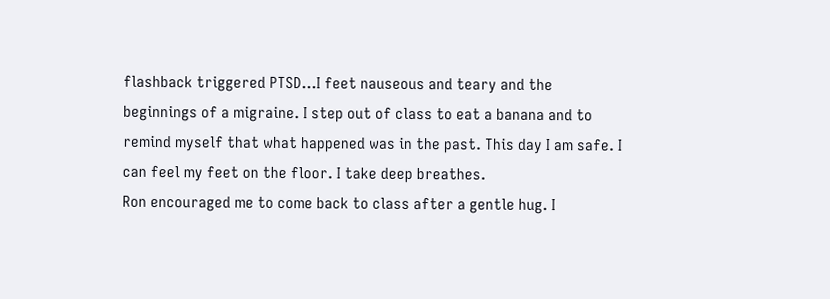flashback triggered PTSD…I feet nauseous and teary and the beginnings of a migraine. I step out of class to eat a banana and to remind myself that what happened was in the past. This day I am safe. I can feel my feet on the floor. I take deep breathes.
Ron encouraged me to come back to class after a gentle hug. I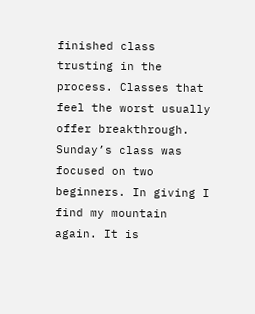finished class trusting in the process. Classes that feel the worst usually offer breakthrough. Sunday’s class was focused on two beginners. In giving I find my mountain again. It is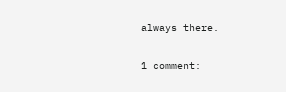always there.

1 comment: